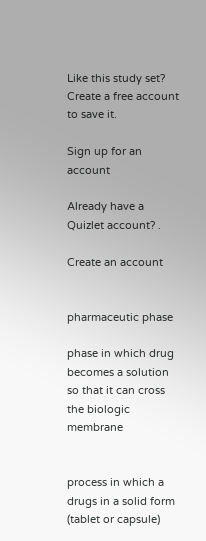Like this study set? Create a free account to save it.

Sign up for an account

Already have a Quizlet account? .

Create an account


pharmaceutic phase

phase in which drug becomes a solution so that it can cross the biologic membrane


process in which a drugs in a solid form (tablet or capsule)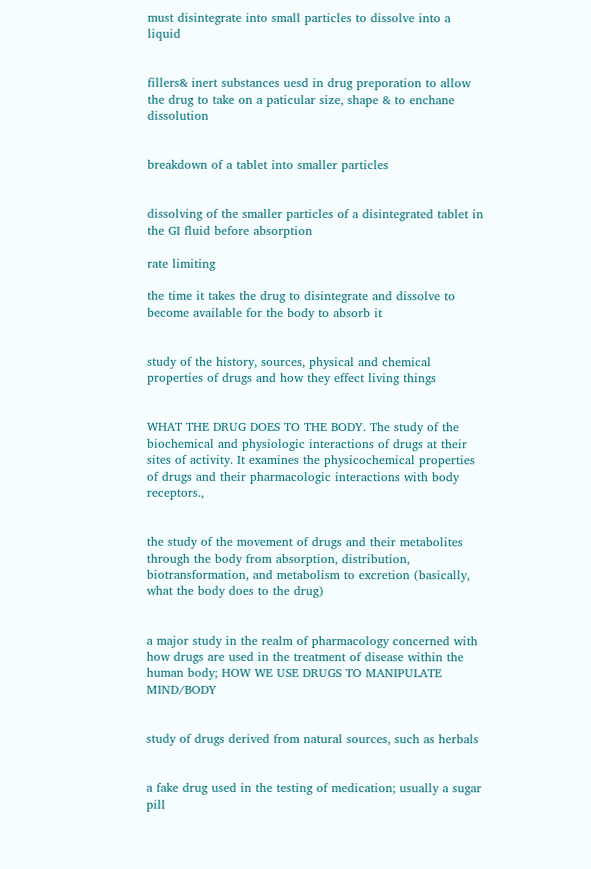must disintegrate into small particles to dissolve into a liquid


fillers& inert substances uesd in drug preporation to allow the drug to take on a paticular size, shape & to enchane dissolution


breakdown of a tablet into smaller particles


dissolving of the smaller particles of a disintegrated tablet in the GI fluid before absorption

rate limiting

the time it takes the drug to disintegrate and dissolve to become available for the body to absorb it


study of the history, sources, physical and chemical properties of drugs and how they effect living things


WHAT THE DRUG DOES TO THE BODY. The study of the biochemical and physiologic interactions of drugs at their sites of activity. It examines the physicochemical properties of drugs and their pharmacologic interactions with body receptors.,


the study of the movement of drugs and their metabolites through the body from absorption, distribution, biotransformation, and metabolism to excretion (basically, what the body does to the drug)


a major study in the realm of pharmacology concerned with how drugs are used in the treatment of disease within the human body; HOW WE USE DRUGS TO MANIPULATE MIND/BODY


study of drugs derived from natural sources, such as herbals


a fake drug used in the testing of medication; usually a sugar pill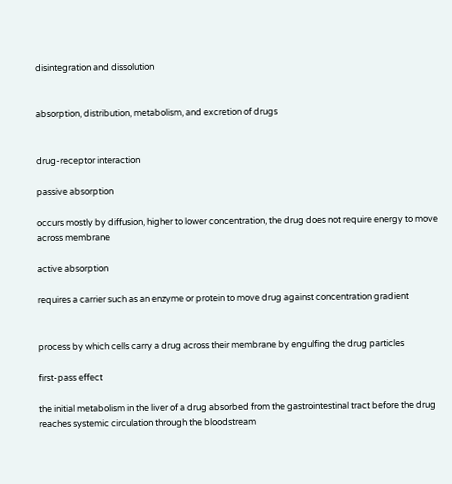disintegration and dissolution


absorption, distribution, metabolism, and excretion of drugs


drug-receptor interaction

passive absorption

occurs mostly by diffusion, higher to lower concentration, the drug does not require energy to move across membrane

active absorption

requires a carrier such as an enzyme or protein to move drug against concentration gradient


process by which cells carry a drug across their membrane by engulfing the drug particles

first-pass effect

the initial metabolism in the liver of a drug absorbed from the gastrointestinal tract before the drug reaches systemic circulation through the bloodstream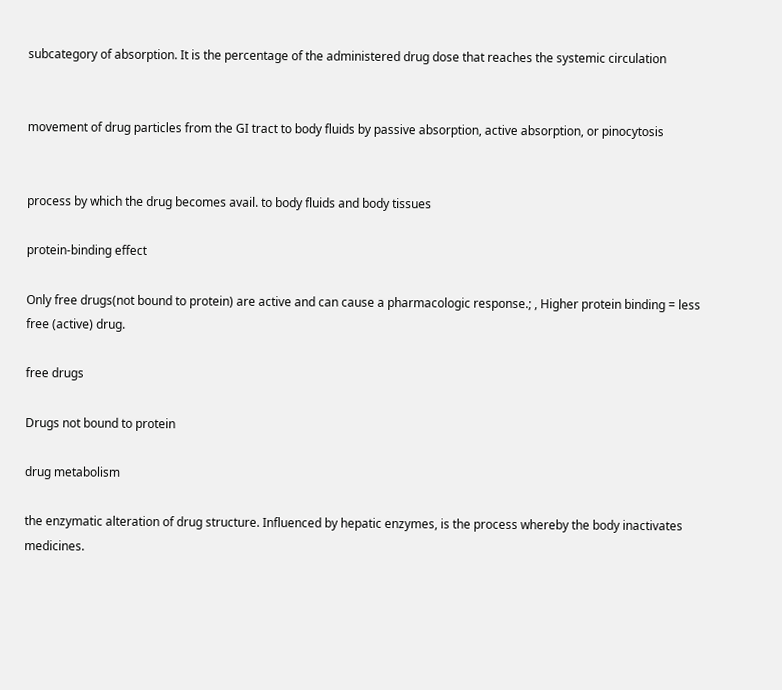subcategory of absorption. It is the percentage of the administered drug dose that reaches the systemic circulation


movement of drug particles from the GI tract to body fluids by passive absorption, active absorption, or pinocytosis


process by which the drug becomes avail. to body fluids and body tissues

protein-binding effect

Only free drugs(not bound to protein) are active and can cause a pharmacologic response.; , Higher protein binding = less free (active) drug.

free drugs

Drugs not bound to protein

drug metabolism

the enzymatic alteration of drug structure. Influenced by hepatic enzymes, is the process whereby the body inactivates medicines.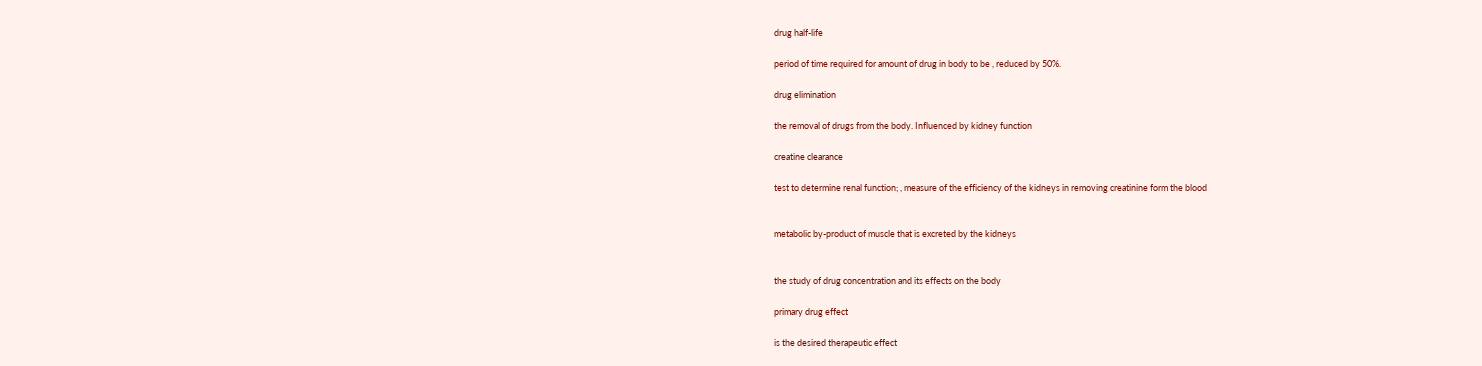drug half-life

period of time required for amount of drug in body to be , reduced by 50%.

drug elimination

the removal of drugs from the body. Influenced by kidney function

creatine clearance

test to determine renal function; , measure of the efficiency of the kidneys in removing creatinine form the blood


metabolic by-product of muscle that is excreted by the kidneys


the study of drug concentration and its effects on the body

primary drug effect

is the desired therapeutic effect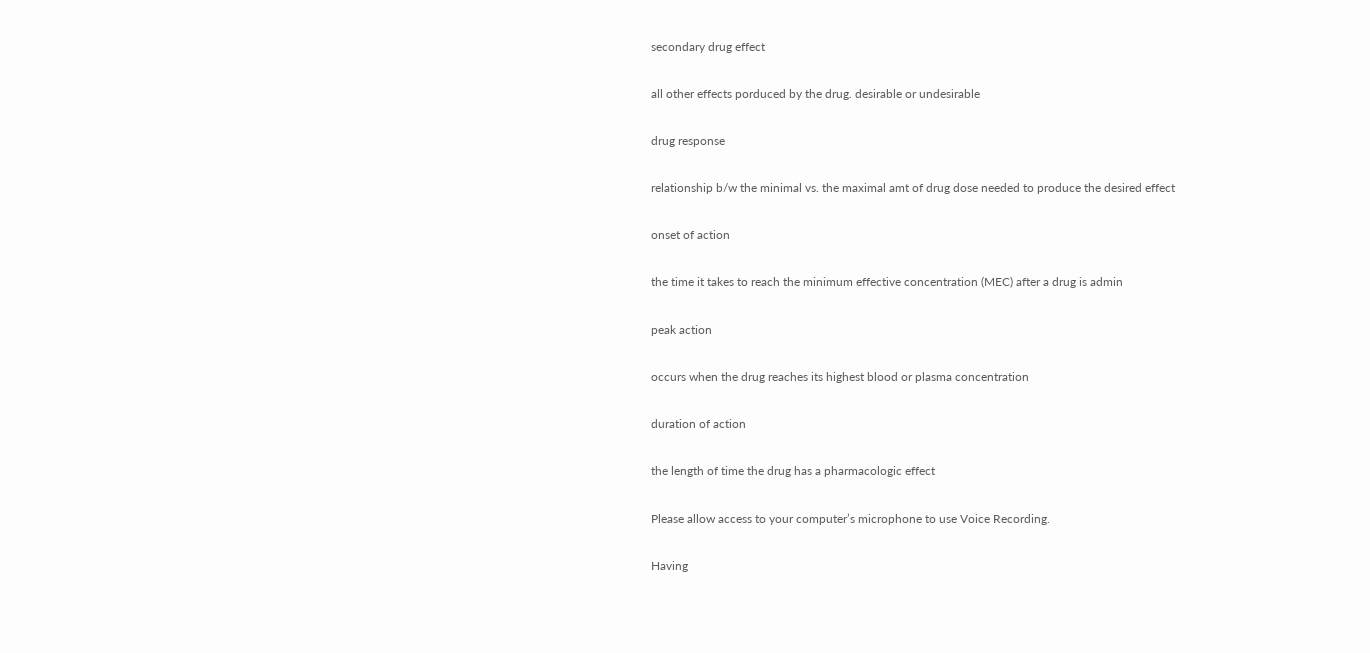secondary drug effect

all other effects porduced by the drug. desirable or undesirable

drug response

relationship b/w the minimal vs. the maximal amt of drug dose needed to produce the desired effect

onset of action

the time it takes to reach the minimum effective concentration (MEC) after a drug is admin

peak action

occurs when the drug reaches its highest blood or plasma concentration

duration of action

the length of time the drug has a pharmacologic effect

Please allow access to your computer’s microphone to use Voice Recording.

Having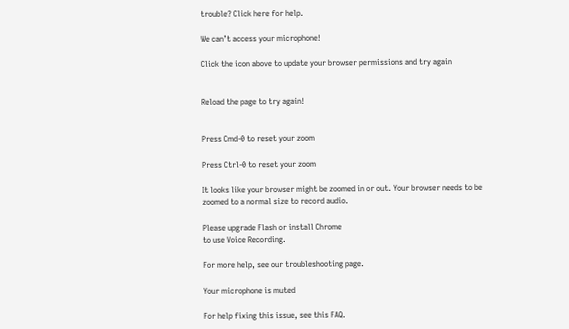trouble? Click here for help.

We can’t access your microphone!

Click the icon above to update your browser permissions and try again


Reload the page to try again!


Press Cmd-0 to reset your zoom

Press Ctrl-0 to reset your zoom

It looks like your browser might be zoomed in or out. Your browser needs to be zoomed to a normal size to record audio.

Please upgrade Flash or install Chrome
to use Voice Recording.

For more help, see our troubleshooting page.

Your microphone is muted

For help fixing this issue, see this FAQ.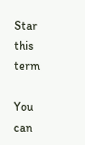Star this term

You can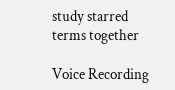study starred terms together

Voice Recording